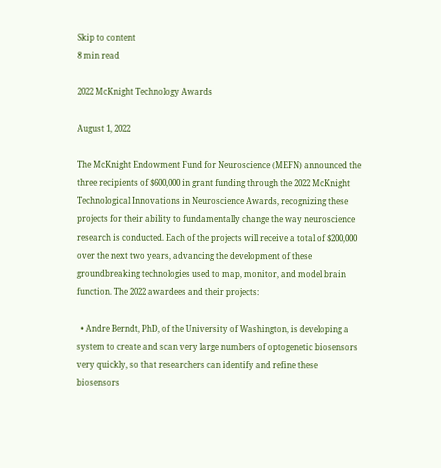Skip to content
8 min read

2022 McKnight Technology Awards

August 1, 2022

The McKnight Endowment Fund for Neuroscience (MEFN) announced the three recipients of $600,000 in grant funding through the 2022 McKnight Technological Innovations in Neuroscience Awards, recognizing these projects for their ability to fundamentally change the way neuroscience research is conducted. Each of the projects will receive a total of $200,000 over the next two years, advancing the development of these groundbreaking technologies used to map, monitor, and model brain function. The 2022 awardees and their projects:

  • Andre Berndt, PhD, of the University of Washington, is developing a system to create and scan very large numbers of optogenetic biosensors very quickly, so that researchers can identify and refine these biosensors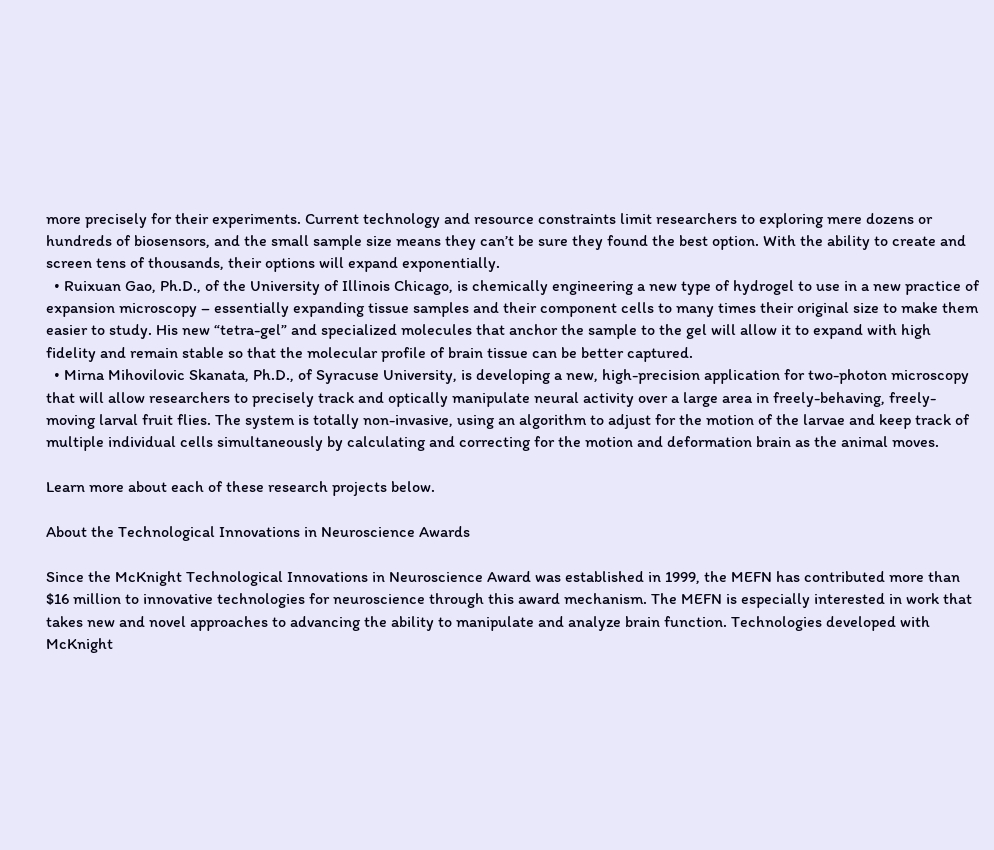more precisely for their experiments. Current technology and resource constraints limit researchers to exploring mere dozens or hundreds of biosensors, and the small sample size means they can’t be sure they found the best option. With the ability to create and screen tens of thousands, their options will expand exponentially.
  • Ruixuan Gao, Ph.D., of the University of Illinois Chicago, is chemically engineering a new type of hydrogel to use in a new practice of expansion microscopy – essentially expanding tissue samples and their component cells to many times their original size to make them easier to study. His new “tetra-gel” and specialized molecules that anchor the sample to the gel will allow it to expand with high fidelity and remain stable so that the molecular profile of brain tissue can be better captured.
  • Mirna Mihovilovic Skanata, Ph.D., of Syracuse University, is developing a new, high-precision application for two-photon microscopy that will allow researchers to precisely track and optically manipulate neural activity over a large area in freely-behaving, freely-moving larval fruit flies. The system is totally non-invasive, using an algorithm to adjust for the motion of the larvae and keep track of multiple individual cells simultaneously by calculating and correcting for the motion and deformation brain as the animal moves.

Learn more about each of these research projects below.

About the Technological Innovations in Neuroscience Awards

Since the McKnight Technological Innovations in Neuroscience Award was established in 1999, the MEFN has contributed more than $16 million to innovative technologies for neuroscience through this award mechanism. The MEFN is especially interested in work that takes new and novel approaches to advancing the ability to manipulate and analyze brain function. Technologies developed with McKnight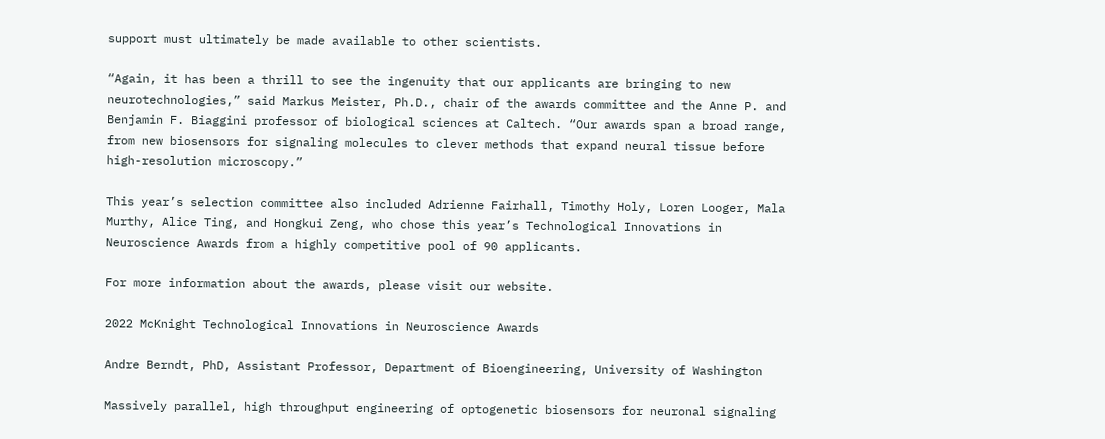support must ultimately be made available to other scientists.

“Again, it has been a thrill to see the ingenuity that our applicants are bringing to new neurotechnologies,” said Markus Meister, Ph.D., chair of the awards committee and the Anne P. and Benjamin F. Biaggini professor of biological sciences at Caltech. “Our awards span a broad range, from new biosensors for signaling molecules to clever methods that expand neural tissue before high-resolution microscopy.”

This year’s selection committee also included Adrienne Fairhall, Timothy Holy, Loren Looger, Mala Murthy, Alice Ting, and Hongkui Zeng, who chose this year’s Technological Innovations in Neuroscience Awards from a highly competitive pool of 90 applicants.

For more information about the awards, please visit our website.

2022 McKnight Technological Innovations in Neuroscience Awards

Andre Berndt, PhD, Assistant Professor, Department of Bioengineering, University of Washington

Massively parallel, high throughput engineering of optogenetic biosensors for neuronal signaling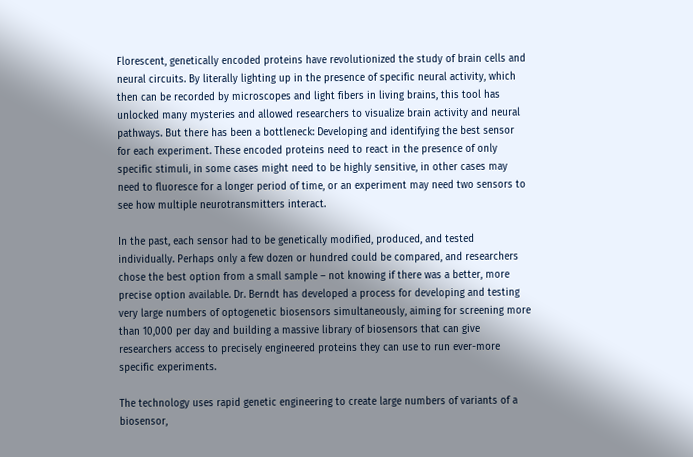Florescent, genetically encoded proteins have revolutionized the study of brain cells and neural circuits. By literally lighting up in the presence of specific neural activity, which then can be recorded by microscopes and light fibers in living brains, this tool has unlocked many mysteries and allowed researchers to visualize brain activity and neural pathways. But there has been a bottleneck: Developing and identifying the best sensor for each experiment. These encoded proteins need to react in the presence of only specific stimuli, in some cases might need to be highly sensitive, in other cases may need to fluoresce for a longer period of time, or an experiment may need two sensors to see how multiple neurotransmitters interact.

In the past, each sensor had to be genetically modified, produced, and tested individually. Perhaps only a few dozen or hundred could be compared, and researchers chose the best option from a small sample – not knowing if there was a better, more precise option available. Dr. Berndt has developed a process for developing and testing very large numbers of optogenetic biosensors simultaneously, aiming for screening more than 10,000 per day and building a massive library of biosensors that can give researchers access to precisely engineered proteins they can use to run ever-more specific experiments.

The technology uses rapid genetic engineering to create large numbers of variants of a biosensor,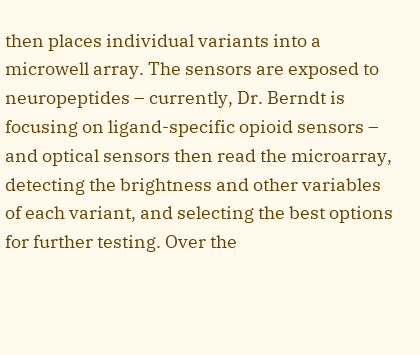then places individual variants into a microwell array. The sensors are exposed to neuropeptides – currently, Dr. Berndt is focusing on ligand-specific opioid sensors – and optical sensors then read the microarray, detecting the brightness and other variables of each variant, and selecting the best options for further testing. Over the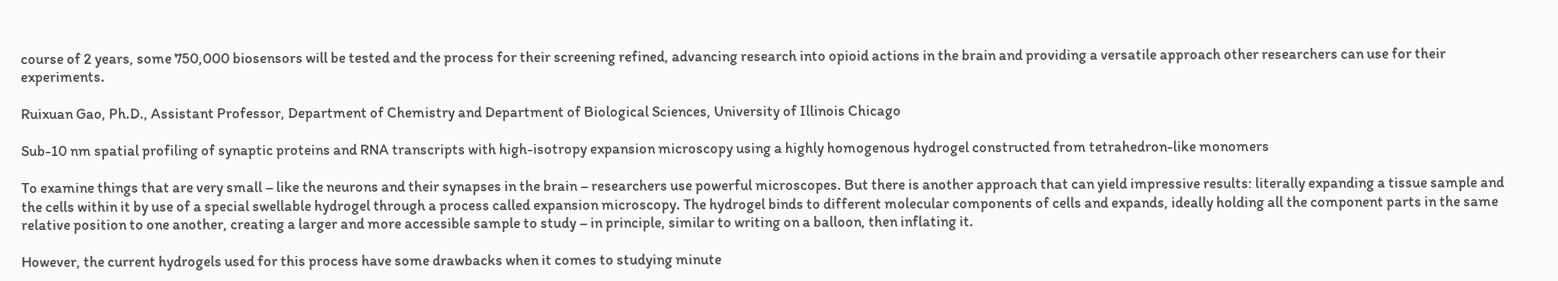course of 2 years, some 750,000 biosensors will be tested and the process for their screening refined, advancing research into opioid actions in the brain and providing a versatile approach other researchers can use for their experiments.

Ruixuan Gao, Ph.D., Assistant Professor, Department of Chemistry and Department of Biological Sciences, University of Illinois Chicago

Sub-10 nm spatial profiling of synaptic proteins and RNA transcripts with high-isotropy expansion microscopy using a highly homogenous hydrogel constructed from tetrahedron-like monomers

To examine things that are very small – like the neurons and their synapses in the brain – researchers use powerful microscopes. But there is another approach that can yield impressive results: literally expanding a tissue sample and the cells within it by use of a special swellable hydrogel through a process called expansion microscopy. The hydrogel binds to different molecular components of cells and expands, ideally holding all the component parts in the same relative position to one another, creating a larger and more accessible sample to study – in principle, similar to writing on a balloon, then inflating it.

However, the current hydrogels used for this process have some drawbacks when it comes to studying minute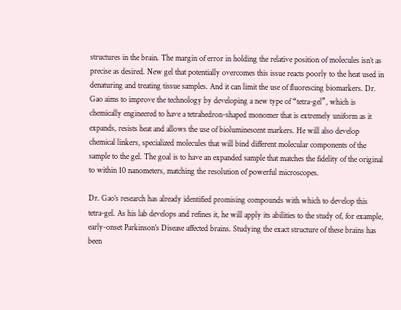structures in the brain. The margin of error in holding the relative position of molecules isn’t as precise as desired. New gel that potentially overcomes this issue reacts poorly to the heat used in denaturing and treating tissue samples. And it can limit the use of fluorescing biomarkers. Dr. Gao aims to improve the technology by developing a new type of “tetra-gel”, which is chemically engineered to have a tetrahedron-shaped monomer that is extremely uniform as it expands, resists heat and allows the use of bioluminescent markers. He will also develop chemical linkers, specialized molecules that will bind different molecular components of the sample to the gel. The goal is to have an expanded sample that matches the fidelity of the original to within 10 nanometers, matching the resolution of powerful microscopes.

Dr. Gao’s research has already identified promising compounds with which to develop this tetra-gel. As his lab develops and refines it, he will apply its abilities to the study of, for example, early-onset Parkinson’s Disease affected brains. Studying the exact structure of these brains has been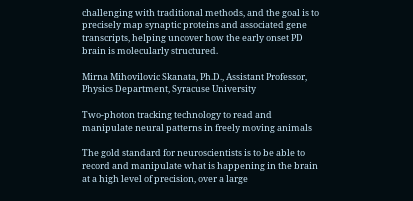challenging with traditional methods, and the goal is to precisely map synaptic proteins and associated gene transcripts, helping uncover how the early onset PD brain is molecularly structured.

Mirna Mihovilovic Skanata, Ph.D., Assistant Professor, Physics Department, Syracuse University

Two-photon tracking technology to read and manipulate neural patterns in freely moving animals

The gold standard for neuroscientists is to be able to record and manipulate what is happening in the brain at a high level of precision, over a large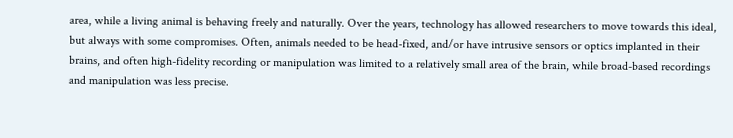area, while a living animal is behaving freely and naturally. Over the years, technology has allowed researchers to move towards this ideal, but always with some compromises. Often, animals needed to be head-fixed, and/or have intrusive sensors or optics implanted in their brains, and often high-fidelity recording or manipulation was limited to a relatively small area of the brain, while broad-based recordings and manipulation was less precise.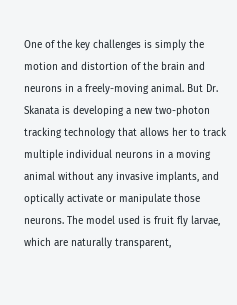One of the key challenges is simply the motion and distortion of the brain and neurons in a freely-moving animal. But Dr. Skanata is developing a new two-photon tracking technology that allows her to track multiple individual neurons in a moving animal without any invasive implants, and optically activate or manipulate those neurons. The model used is fruit fly larvae, which are naturally transparent,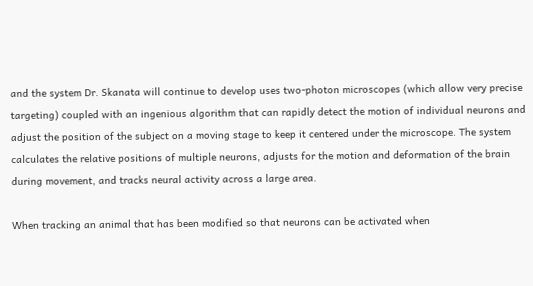and the system Dr. Skanata will continue to develop uses two-photon microscopes (which allow very precise targeting) coupled with an ingenious algorithm that can rapidly detect the motion of individual neurons and adjust the position of the subject on a moving stage to keep it centered under the microscope. The system calculates the relative positions of multiple neurons, adjusts for the motion and deformation of the brain during movement, and tracks neural activity across a large area.

When tracking an animal that has been modified so that neurons can be activated when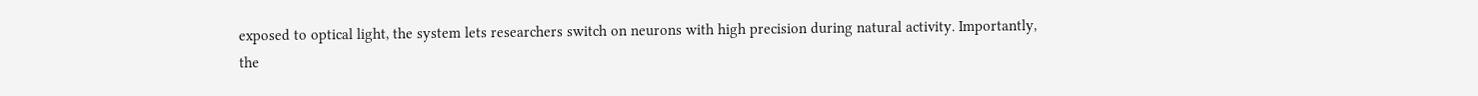exposed to optical light, the system lets researchers switch on neurons with high precision during natural activity. Importantly, the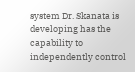system Dr. Skanata is developing has the capability to independently control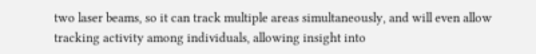two laser beams, so it can track multiple areas simultaneously, and will even allow tracking activity among individuals, allowing insight into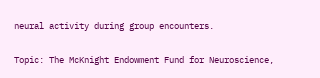neural activity during group encounters.

Topic: The McKnight Endowment Fund for Neuroscience,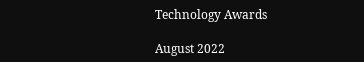Technology Awards

August 2022